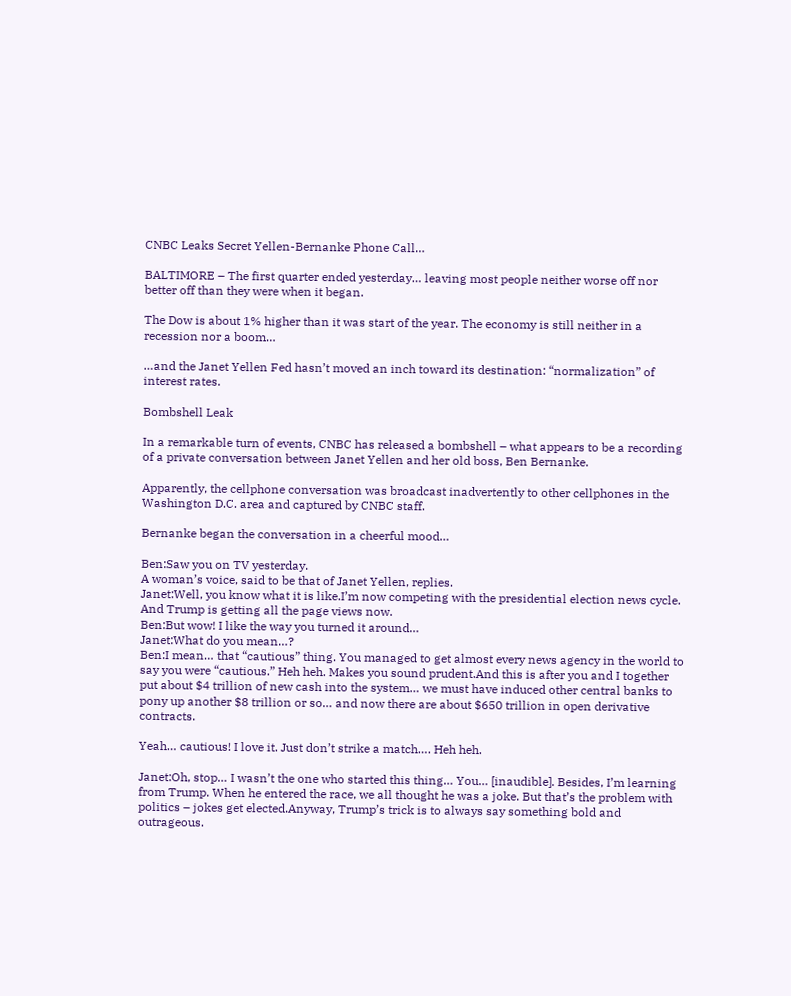CNBC Leaks Secret Yellen-Bernanke Phone Call…

BALTIMORE – The first quarter ended yesterday… leaving most people neither worse off nor better off than they were when it began.

The Dow is about 1% higher than it was start of the year. The economy is still neither in a recession nor a boom…

…and the Janet Yellen Fed hasn’t moved an inch toward its destination: “normalization” of interest rates.

Bombshell Leak

In a remarkable turn of events, CNBC has released a bombshell – what appears to be a recording of a private conversation between Janet Yellen and her old boss, Ben Bernanke.

Apparently, the cellphone conversation was broadcast inadvertently to other cellphones in the Washington D.C. area and captured by CNBC staff.

Bernanke began the conversation in a cheerful mood…

Ben:Saw you on TV yesterday.
A woman’s voice, said to be that of Janet Yellen, replies.
Janet:Well, you know what it is like.I’m now competing with the presidential election news cycle. And Trump is getting all the page views now.
Ben:But wow! I like the way you turned it around…
Janet:What do you mean…?
Ben:I mean… that “cautious” thing. You managed to get almost every news agency in the world to say you were “cautious.” Heh heh. Makes you sound prudent.And this is after you and I together put about $4 trillion of new cash into the system… we must have induced other central banks to pony up another $8 trillion or so… and now there are about $650 trillion in open derivative contracts.

Yeah… cautious! I love it. Just don’t strike a match…. Heh heh.

Janet:Oh, stop… I wasn’t the one who started this thing… You… [inaudible]. Besides, I’m learning from Trump. When he entered the race, we all thought he was a joke. But that’s the problem with politics – jokes get elected.Anyway, Trump’s trick is to always say something bold and outrageous.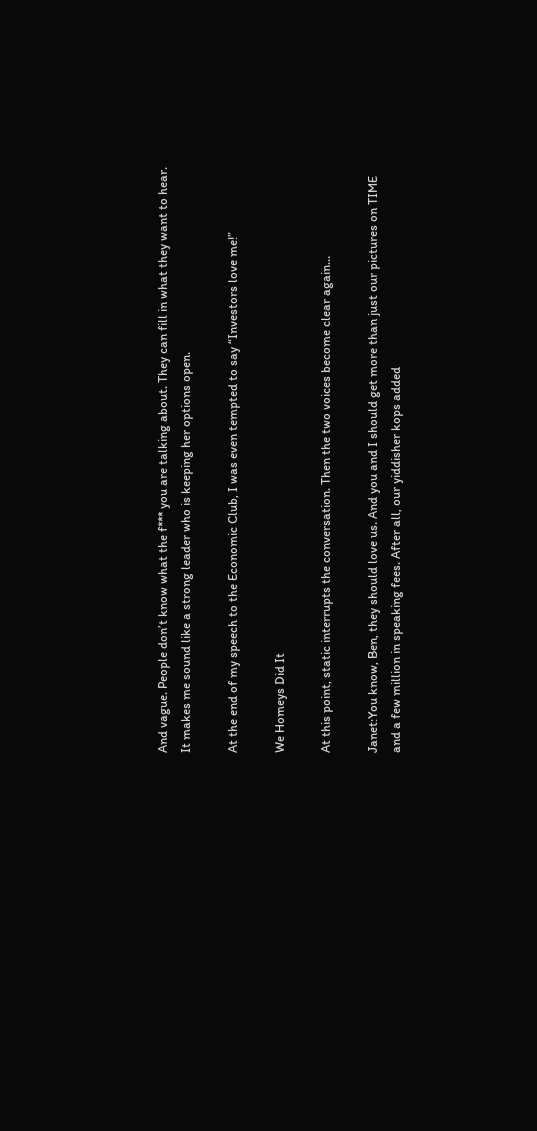And vague. People don’t know what the f*** you are talking about. They can fill in what they want to hear. It makes me sound like a strong leader who is keeping her options open.

At the end of my speech to the Economic Club, I was even tempted to say “Investors love me!”

We Homeys Did It

At this point, static interrupts the conversation. Then the two voices become clear again…

Janet:You know, Ben, they should love us. And you and I should get more than just our pictures on TIME and a few million in speaking fees. After all, our yiddisher kops added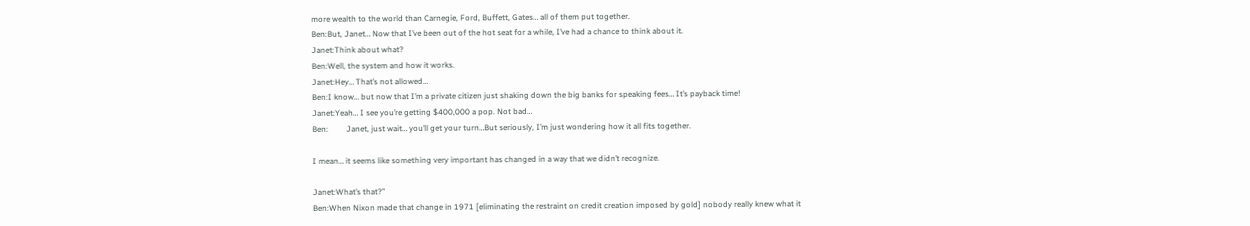more wealth to the world than Carnegie, Ford, Buffett, Gates… all of them put together.
Ben:But, Janet… Now that I’ve been out of the hot seat for a while, I’ve had a chance to think about it.
Janet:Think about what?
Ben:Well, the system and how it works.
Janet:Hey… That’s not allowed…
Ben:I know… but now that I’m a private citizen just shaking down the big banks for speaking fees… It’s payback time!
Janet:Yeah… I see you’re getting $400,000 a pop. Not bad…
Ben:         Janet, just wait… you’ll get your turn…But seriously, I’m just wondering how it all fits together.

I mean… it seems like something very important has changed in a way that we didn’t recognize.

Janet:What’s that?”
Ben:When Nixon made that change in 1971 [eliminating the restraint on credit creation imposed by gold] nobody really knew what it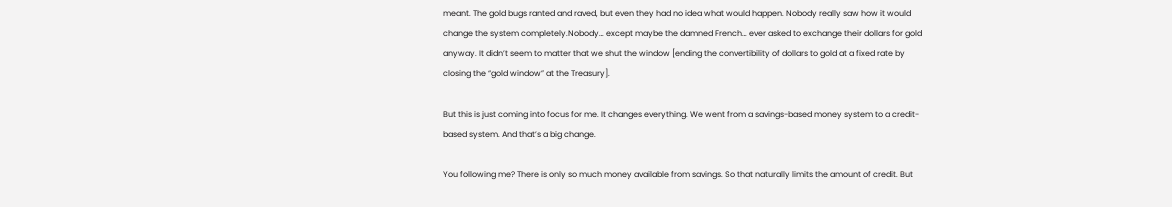meant. The gold bugs ranted and raved, but even they had no idea what would happen. Nobody really saw how it would change the system completely.Nobody… except maybe the damned French… ever asked to exchange their dollars for gold anyway. It didn’t seem to matter that we shut the window [ending the convertibility of dollars to gold at a fixed rate by closing the “gold window” at the Treasury].

But this is just coming into focus for me. It changes everything. We went from a savings-based money system to a credit-based system. And that’s a big change.

You following me? There is only so much money available from savings. So that naturally limits the amount of credit. But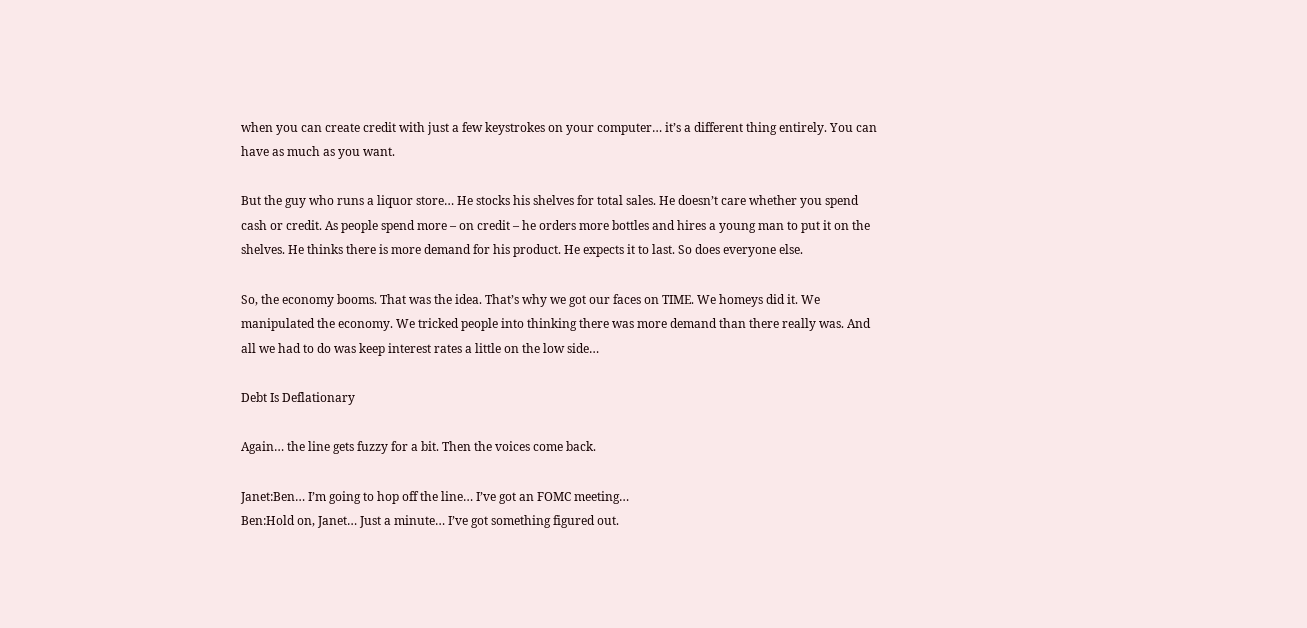when you can create credit with just a few keystrokes on your computer… it’s a different thing entirely. You can have as much as you want.

But the guy who runs a liquor store… He stocks his shelves for total sales. He doesn’t care whether you spend cash or credit. As people spend more – on credit – he orders more bottles and hires a young man to put it on the shelves. He thinks there is more demand for his product. He expects it to last. So does everyone else.

So, the economy booms. That was the idea. That’s why we got our faces on TIME. We homeys did it. We manipulated the economy. We tricked people into thinking there was more demand than there really was. And all we had to do was keep interest rates a little on the low side…

Debt Is Deflationary

Again… the line gets fuzzy for a bit. Then the voices come back.

Janet:Ben… I’m going to hop off the line… I’ve got an FOMC meeting…
Ben:Hold on, Janet… Just a minute… I’ve got something figured out.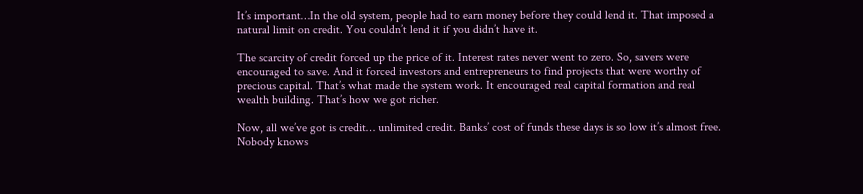It’s important…In the old system, people had to earn money before they could lend it. That imposed a natural limit on credit. You couldn’t lend it if you didn’t have it.

The scarcity of credit forced up the price of it. Interest rates never went to zero. So, savers were encouraged to save. And it forced investors and entrepreneurs to find projects that were worthy of precious capital. That’s what made the system work. It encouraged real capital formation and real wealth building. That’s how we got richer.

Now, all we’ve got is credit… unlimited credit. Banks’ cost of funds these days is so low it’s almost free. Nobody knows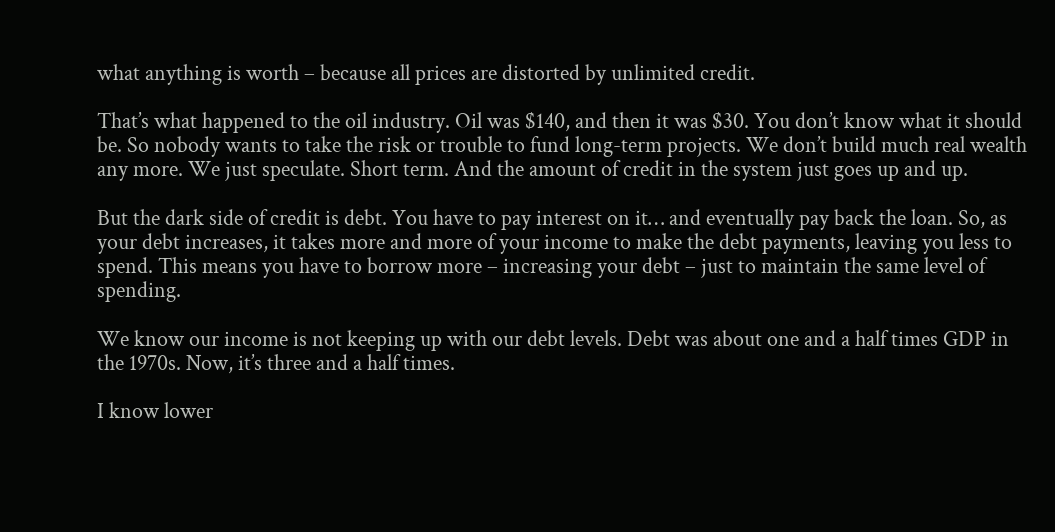what anything is worth – because all prices are distorted by unlimited credit.

That’s what happened to the oil industry. Oil was $140, and then it was $30. You don’t know what it should be. So nobody wants to take the risk or trouble to fund long-term projects. We don’t build much real wealth any more. We just speculate. Short term. And the amount of credit in the system just goes up and up.

But the dark side of credit is debt. You have to pay interest on it… and eventually pay back the loan. So, as your debt increases, it takes more and more of your income to make the debt payments, leaving you less to spend. This means you have to borrow more – increasing your debt – just to maintain the same level of spending.

We know our income is not keeping up with our debt levels. Debt was about one and a half times GDP in the 1970s. Now, it’s three and a half times.

I know lower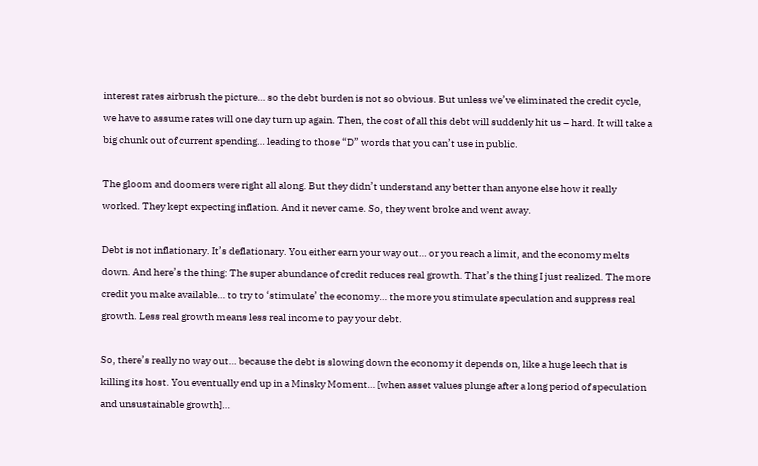interest rates airbrush the picture… so the debt burden is not so obvious. But unless we’ve eliminated the credit cycle, we have to assume rates will one day turn up again. Then, the cost of all this debt will suddenly hit us – hard. It will take a big chunk out of current spending… leading to those “D” words that you can’t use in public.

The gloom and doomers were right all along. But they didn’t understand any better than anyone else how it really worked. They kept expecting inflation. And it never came. So, they went broke and went away.

Debt is not inflationary. It’s deflationary. You either earn your way out… or you reach a limit, and the economy melts down. And here’s the thing: The super abundance of credit reduces real growth. That’s the thing I just realized. The more credit you make available… to try to ‘stimulate’ the economy… the more you stimulate speculation and suppress real growth. Less real growth means less real income to pay your debt.

So, there’s really no way out… because the debt is slowing down the economy it depends on, like a huge leech that is killing its host. You eventually end up in a Minsky Moment… [when asset values plunge after a long period of speculation and unsustainable growth]…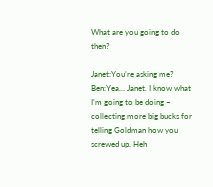What are you going to do then?

Janet:You’re asking me?
Ben:Yea… Janet. I know what I’m going to be doing – collecting more big bucks for telling Goldman how you screwed up. Heh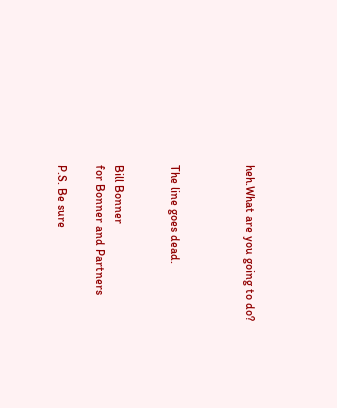heh.What are you going to do?



The line goes dead.


Bill Bonner
for Bonner and Partners

P.S. Be sure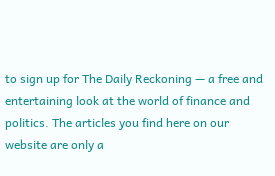to sign up for The Daily Reckoning — a free and entertaining look at the world of finance and politics. The articles you find here on our website are only a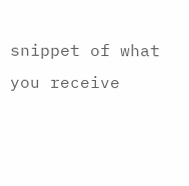snippet of what you receive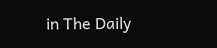in The Daily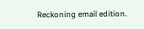Reckoning email edition.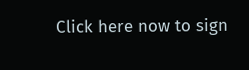Click here now to sign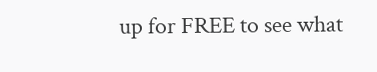up for FREE to see what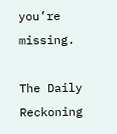you’re missing.

The Daily Reckoning